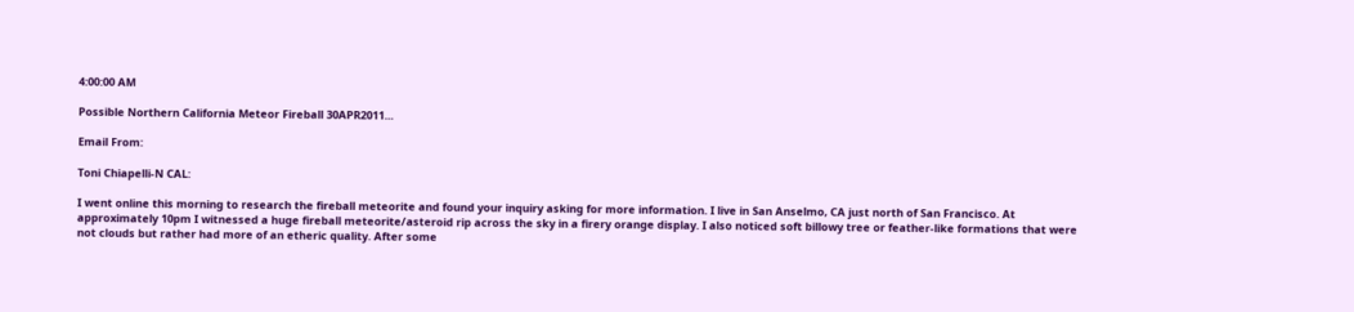4:00:00 AM

Possible Northern California Meteor Fireball 30APR2011...

Email From:

Toni Chiapelli-N CAL:

I went online this morning to research the fireball meteorite and found your inquiry asking for more information. I live in San Anselmo, CA just north of San Francisco. At approximately 10pm I witnessed a huge fireball meteorite/asteroid rip across the sky in a firery orange display. I also noticed soft billowy tree or feather-like formations that were not clouds but rather had more of an etheric quality. After some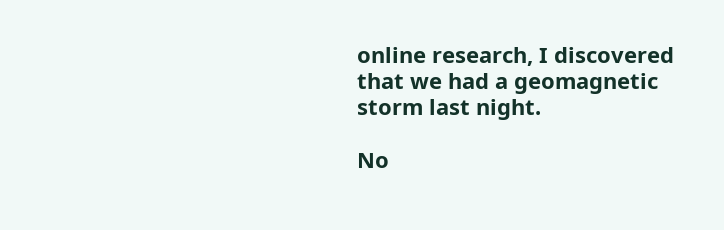online research, I discovered that we had a geomagnetic storm last night.

No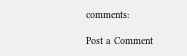comments:

Post a Comment